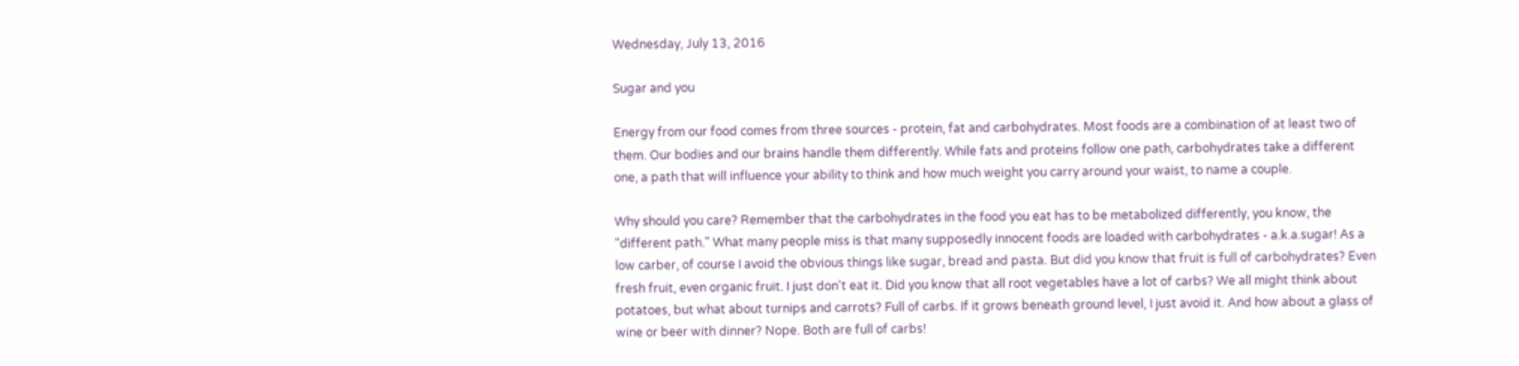Wednesday, July 13, 2016

Sugar and you

Energy from our food comes from three sources - protein, fat and carbohydrates. Most foods are a combination of at least two of them. Our bodies and our brains handle them differently. While fats and proteins follow one path, carbohydrates take a different one, a path that will influence your ability to think and how much weight you carry around your waist, to name a couple.

Why should you care? Remember that the carbohydrates in the food you eat has to be metabolized differently, you know, the "different path." What many people miss is that many supposedly innocent foods are loaded with carbohydrates - a.k.a.sugar! As a low carber, of course I avoid the obvious things like sugar, bread and pasta. But did you know that fruit is full of carbohydrates? Even fresh fruit, even organic fruit. I just don't eat it. Did you know that all root vegetables have a lot of carbs? We all might think about potatoes, but what about turnips and carrots? Full of carbs. If it grows beneath ground level, I just avoid it. And how about a glass of wine or beer with dinner? Nope. Both are full of carbs!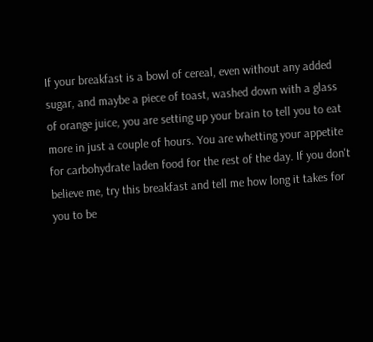If your breakfast is a bowl of cereal, even without any added sugar, and maybe a piece of toast, washed down with a glass of orange juice, you are setting up your brain to tell you to eat more in just a couple of hours. You are whetting your appetite for carbohydrate laden food for the rest of the day. If you don't believe me, try this breakfast and tell me how long it takes for you to be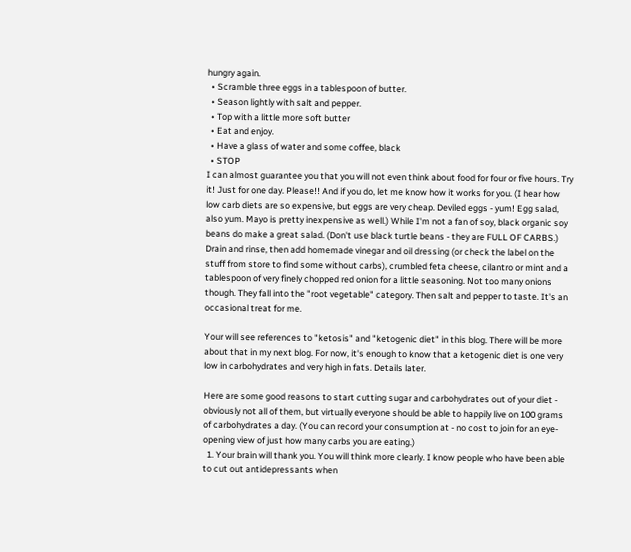hungry again.
  • Scramble three eggs in a tablespoon of butter.
  • Season lightly with salt and pepper.
  • Top with a little more soft butter
  • Eat and enjoy.
  • Have a glass of water and some coffee, black
  • STOP
I can almost guarantee you that you will not even think about food for four or five hours. Try it! Just for one day. Please!! And if you do, let me know how it works for you. (I hear how low carb diets are so expensive, but eggs are very cheap. Deviled eggs - yum! Egg salad, also yum. Mayo is pretty inexpensive as well.) While I'm not a fan of soy, black organic soy beans do make a great salad. (Don't use black turtle beans - they are FULL OF CARBS.) Drain and rinse, then add homemade vinegar and oil dressing (or check the label on the stuff from store to find some without carbs), crumbled feta cheese, cilantro or mint and a tablespoon of very finely chopped red onion for a little seasoning. Not too many onions though. They fall into the "root vegetable" category. Then salt and pepper to taste. It's an occasional treat for me.

Your will see references to "ketosis" and "ketogenic diet" in this blog. There will be more about that in my next blog. For now, it's enough to know that a ketogenic diet is one very low in carbohydrates and very high in fats. Details later.

Here are some good reasons to start cutting sugar and carbohydrates out of your diet - obviously not all of them, but virtually everyone should be able to happily live on 100 grams of carbohydrates a day. (You can record your consumption at - no cost to join for an eye-opening view of just how many carbs you are eating.)
  1. Your brain will thank you. You will think more clearly. I know people who have been able to cut out antidepressants when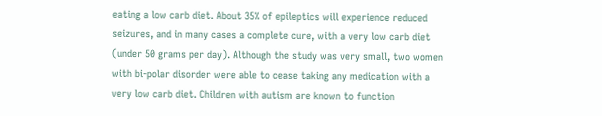eating a low carb diet. About 35% of epileptics will experience reduced seizures, and in many cases a complete cure, with a very low carb diet (under 50 grams per day). Although the study was very small, two women with bi-polar disorder were able to cease taking any medication with a very low carb diet. Children with autism are known to function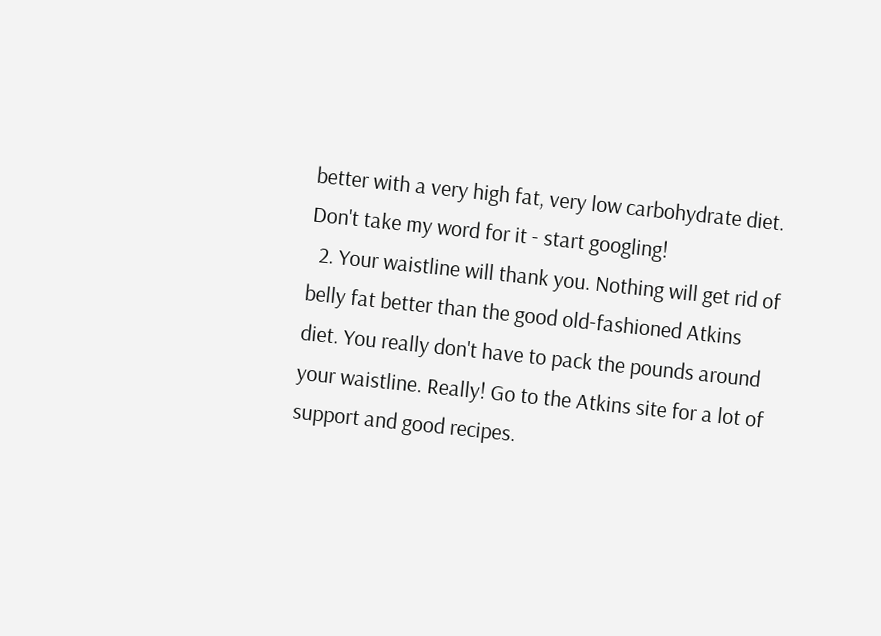better with a very high fat, very low carbohydrate diet. Don't take my word for it - start googling!
  2. Your waistline will thank you. Nothing will get rid of belly fat better than the good old-fashioned Atkins diet. You really don't have to pack the pounds around your waistline. Really! Go to the Atkins site for a lot of support and good recipes.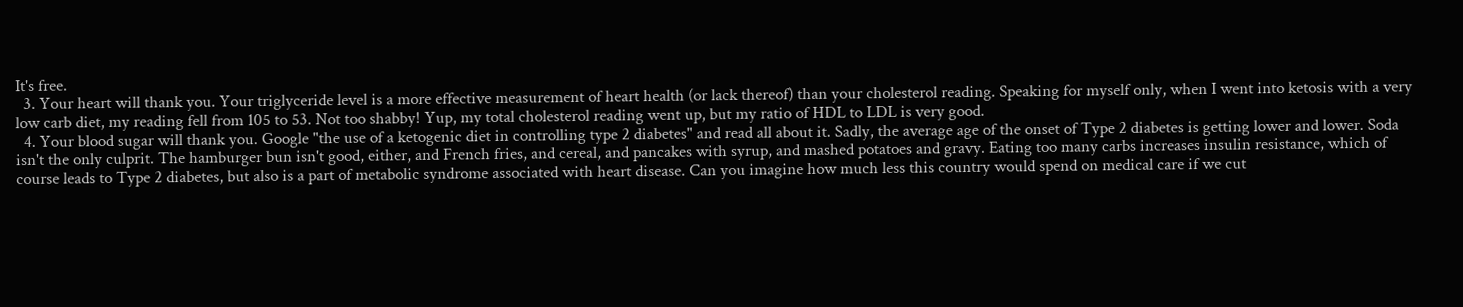It's free.
  3. Your heart will thank you. Your triglyceride level is a more effective measurement of heart health (or lack thereof) than your cholesterol reading. Speaking for myself only, when I went into ketosis with a very low carb diet, my reading fell from 105 to 53. Not too shabby! Yup, my total cholesterol reading went up, but my ratio of HDL to LDL is very good.
  4. Your blood sugar will thank you. Google "the use of a ketogenic diet in controlling type 2 diabetes" and read all about it. Sadly, the average age of the onset of Type 2 diabetes is getting lower and lower. Soda isn't the only culprit. The hamburger bun isn't good, either, and French fries, and cereal, and pancakes with syrup, and mashed potatoes and gravy. Eating too many carbs increases insulin resistance, which of course leads to Type 2 diabetes, but also is a part of metabolic syndrome associated with heart disease. Can you imagine how much less this country would spend on medical care if we cut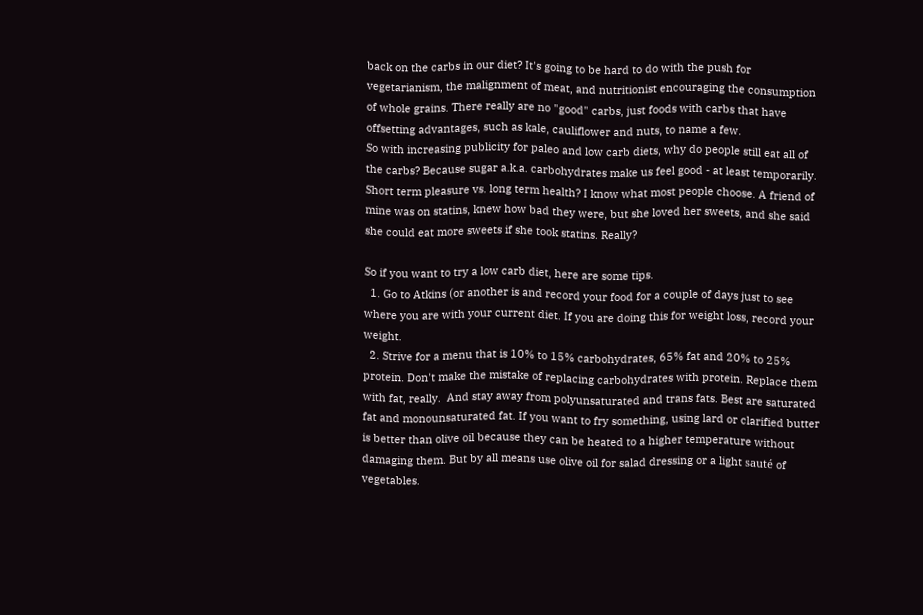back on the carbs in our diet? It's going to be hard to do with the push for vegetarianism, the malignment of meat, and nutritionist encouraging the consumption of whole grains. There really are no "good" carbs, just foods with carbs that have offsetting advantages, such as kale, cauliflower and nuts, to name a few.
So with increasing publicity for paleo and low carb diets, why do people still eat all of the carbs? Because sugar a.k.a. carbohydrates make us feel good - at least temporarily. Short term pleasure vs. long term health? I know what most people choose. A friend of mine was on statins, knew how bad they were, but she loved her sweets, and she said she could eat more sweets if she took statins. Really?

So if you want to try a low carb diet, here are some tips.
  1. Go to Atkins (or another is and record your food for a couple of days just to see where you are with your current diet. If you are doing this for weight loss, record your weight.
  2. Strive for a menu that is 10% to 15% carbohydrates, 65% fat and 20% to 25% protein. Don't make the mistake of replacing carbohydrates with protein. Replace them with fat, really.  And stay away from polyunsaturated and trans fats. Best are saturated fat and monounsaturated fat. If you want to fry something, using lard or clarified butter is better than olive oil because they can be heated to a higher temperature without damaging them. But by all means use olive oil for salad dressing or a light sauté of vegetables.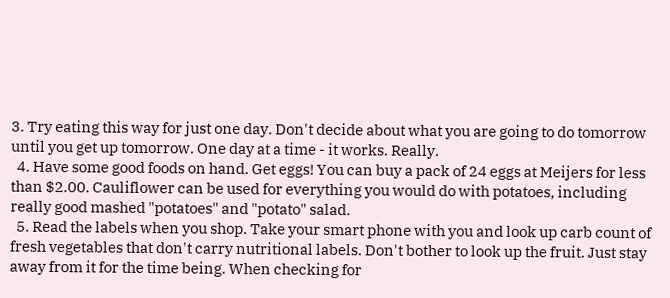3. Try eating this way for just one day. Don't decide about what you are going to do tomorrow until you get up tomorrow. One day at a time - it works. Really.
  4. Have some good foods on hand. Get eggs! You can buy a pack of 24 eggs at Meijers for less than $2.00. Cauliflower can be used for everything you would do with potatoes, including really good mashed "potatoes" and "potato" salad.
  5. Read the labels when you shop. Take your smart phone with you and look up carb count of fresh vegetables that don't carry nutritional labels. Don't bother to look up the fruit. Just stay away from it for the time being. When checking for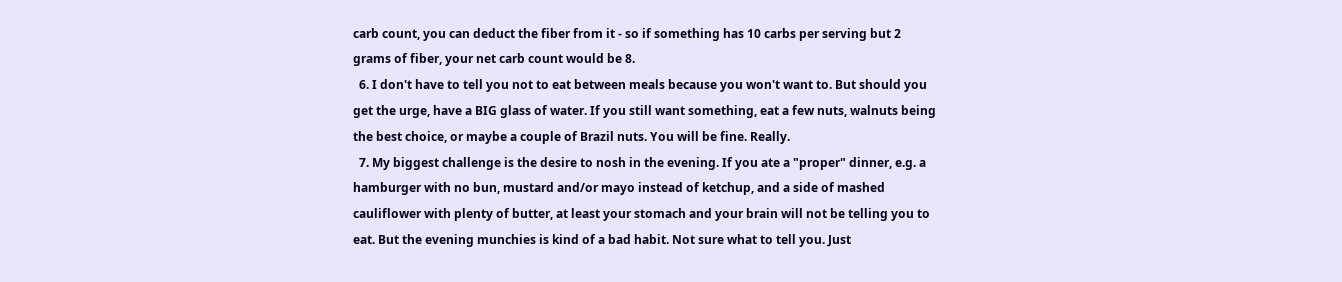carb count, you can deduct the fiber from it - so if something has 10 carbs per serving but 2 grams of fiber, your net carb count would be 8.
  6. I don't have to tell you not to eat between meals because you won't want to. But should you get the urge, have a BIG glass of water. If you still want something, eat a few nuts, walnuts being the best choice, or maybe a couple of Brazil nuts. You will be fine. Really.
  7. My biggest challenge is the desire to nosh in the evening. If you ate a "proper" dinner, e.g. a hamburger with no bun, mustard and/or mayo instead of ketchup, and a side of mashed cauliflower with plenty of butter, at least your stomach and your brain will not be telling you to eat. But the evening munchies is kind of a bad habit. Not sure what to tell you. Just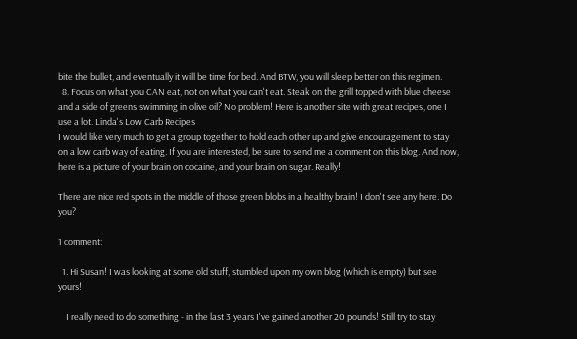bite the bullet, and eventually it will be time for bed. And BTW, you will sleep better on this regimen.
  8. Focus on what you CAN eat, not on what you can't eat. Steak on the grill topped with blue cheese and a side of greens swimming in olive oil? No problem! Here is another site with great recipes, one I use a lot. Linda's Low Carb Recipes
I would like very much to get a group together to hold each other up and give encouragement to stay on a low carb way of eating. If you are interested, be sure to send me a comment on this blog. And now, here is a picture of your brain on cocaine, and your brain on sugar. Really!

There are nice red spots in the middle of those green blobs in a healthy brain! I don't see any here. Do you?

1 comment:

  1. Hi Susan! I was looking at some old stuff, stumbled upon my own blog (which is empty) but see yours!

    I really need to do something - in the last 3 years I've gained another 20 pounds! Still try to stay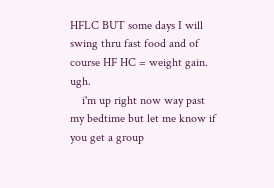HFLC BUT some days I will swing thru fast food and of course HF HC = weight gain. ugh.
    i'm up right now way past my bedtime but let me know if you get a group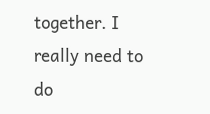together. I really need to do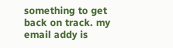something to get back on track. my email addy is